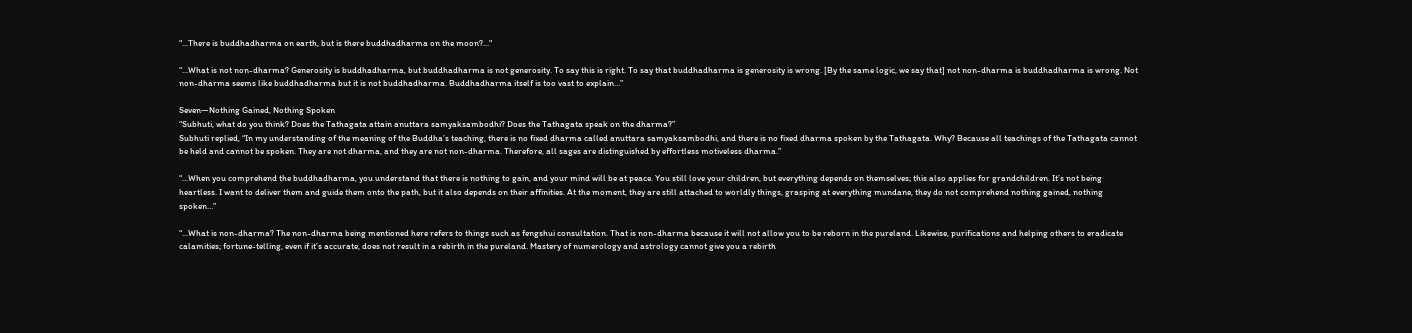"...There is buddhadharma on earth, but is there buddhadharma on the moon?..."

“...What is not non-dharma? Generosity is buddhadharma, but buddhadharma is not generosity. To say this is right. To say that buddhadharma is generosity is wrong. [By the same logic, we say that] not non-dharma is buddhadharma is wrong. Not non-dharma seems like buddhadharma but it is not buddhadharma. Buddhadharma itself is too vast to explain…”

Seven—Nothing Gained, Nothing Spoken
“Subhuti, what do you think? Does the Tathagata attain anuttara samyaksambodhi? Does the Tathagata speak on the dharma?”
Subhuti replied, “In my understanding of the meaning of the Buddha’s teaching, there is no fixed dharma called anuttara samyaksambodhi, and there is no fixed dharma spoken by the Tathagata. Why? Because all teachings of the Tathagata cannot be held and cannot be spoken. They are not dharma, and they are not non-dharma. Therefore, all sages are distinguished by effortless motiveless dharma.”

“...When you comprehend the buddhadharma, you understand that there is nothing to gain, and your mind will be at peace. You still love your children, but everything depends on themselves; this also applies for grandchildren. It’s not being heartless. I want to deliver them and guide them onto the path, but it also depends on their affinities. At the moment, they are still attached to worldly things, grasping at everything mundane, they do not comprehend nothing gained, nothing spoken…”

“...What is non-dharma? The non-dharma being mentioned here refers to things such as fengshui consultation. That is non-dharma because it will not allow you to be reborn in the pureland. Likewise, purifications and helping others to eradicate calamities; fortune-telling, even if it’s accurate, does not result in a rebirth in the pureland. Mastery of numerology and astrology cannot give you a rebirth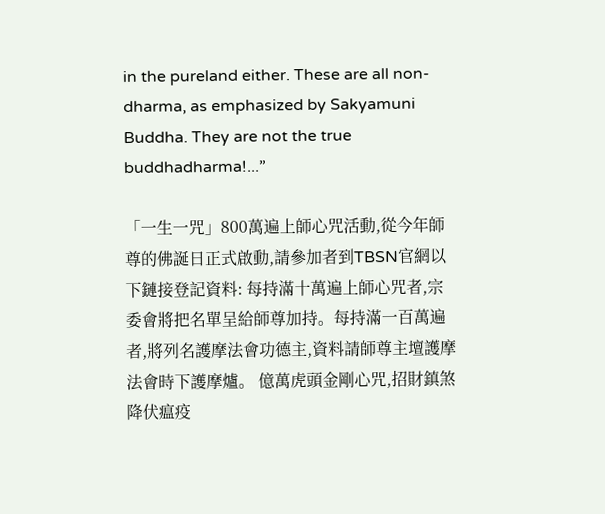in the pureland either. These are all non-dharma, as emphasized by Sakyamuni Buddha. They are not the true buddhadharma!...”

「一生一咒」800萬遍上師心咒活動,從今年師尊的佛誕日正式啟動,請參加者到TBSN官網以下鏈接登記資料: 每持滿十萬遍上師心咒者,宗委會將把名單呈給師尊加持。每持滿一百萬遍者,將列名護摩法會功德主,資料請師尊主壇護摩法會時下護摩爐。 億萬虎頭金剛心咒,招財鎮煞降伏瘟疫